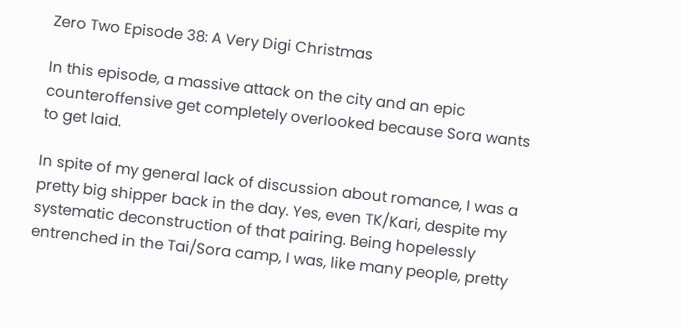Zero Two Episode 38: A Very Digi Christmas

In this episode, a massive attack on the city and an epic counteroffensive get completely overlooked because Sora wants to get laid.

In spite of my general lack of discussion about romance, I was a pretty big shipper back in the day. Yes, even TK/Kari, despite my systematic deconstruction of that pairing. Being hopelessly entrenched in the Tai/Sora camp, I was, like many people, pretty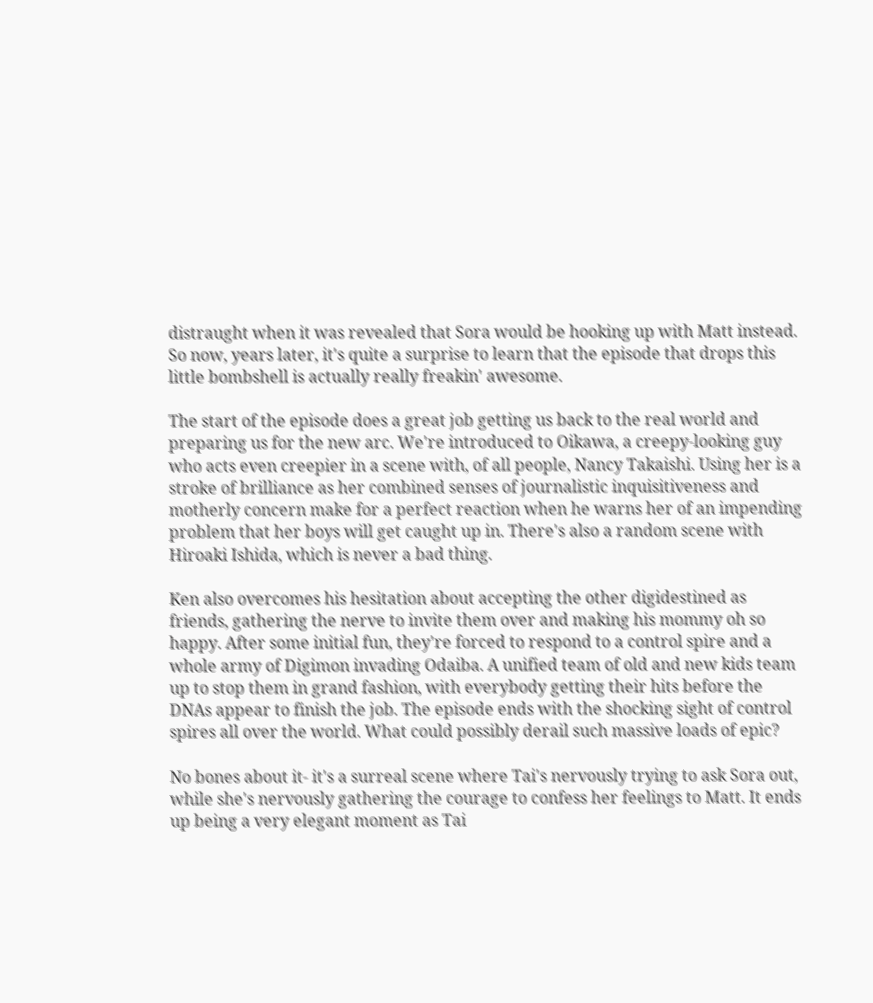distraught when it was revealed that Sora would be hooking up with Matt instead. So now, years later, it's quite a surprise to learn that the episode that drops this little bombshell is actually really freakin' awesome.

The start of the episode does a great job getting us back to the real world and preparing us for the new arc. We're introduced to Oikawa, a creepy-looking guy who acts even creepier in a scene with, of all people, Nancy Takaishi. Using her is a stroke of brilliance as her combined senses of journalistic inquisitiveness and motherly concern make for a perfect reaction when he warns her of an impending problem that her boys will get caught up in. There's also a random scene with Hiroaki Ishida, which is never a bad thing.

Ken also overcomes his hesitation about accepting the other digidestined as friends, gathering the nerve to invite them over and making his mommy oh so happy. After some initial fun, they're forced to respond to a control spire and a whole army of Digimon invading Odaiba. A unified team of old and new kids team up to stop them in grand fashion, with everybody getting their hits before the DNAs appear to finish the job. The episode ends with the shocking sight of control spires all over the world. What could possibly derail such massive loads of epic?

No bones about it- it's a surreal scene where Tai's nervously trying to ask Sora out, while she's nervously gathering the courage to confess her feelings to Matt. It ends up being a very elegant moment as Tai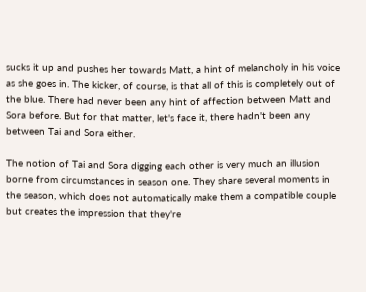sucks it up and pushes her towards Matt, a hint of melancholy in his voice as she goes in. The kicker, of course, is that all of this is completely out of the blue. There had never been any hint of affection between Matt and Sora before. But for that matter, let's face it, there hadn't been any between Tai and Sora either.

The notion of Tai and Sora digging each other is very much an illusion borne from circumstances in season one. They share several moments in the season, which does not automatically make them a compatible couple but creates the impression that they're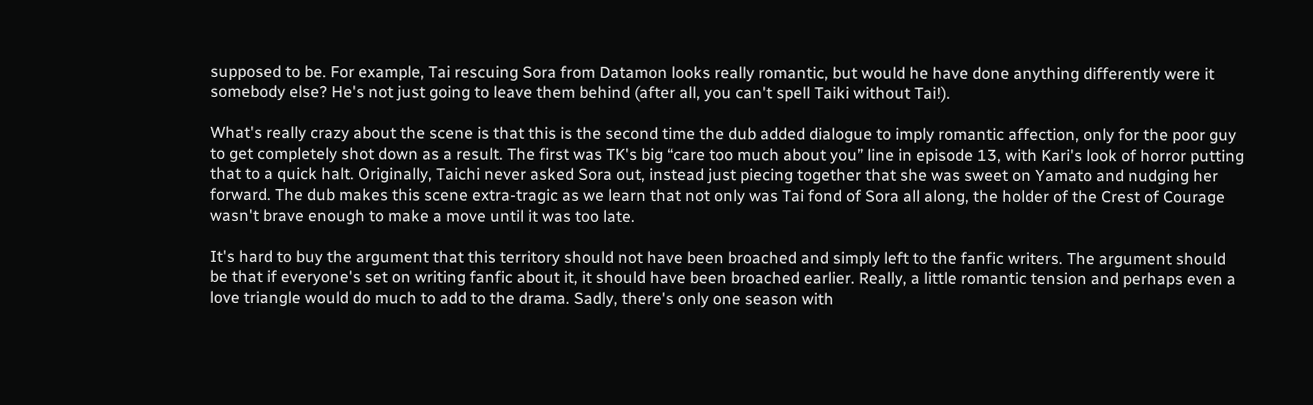supposed to be. For example, Tai rescuing Sora from Datamon looks really romantic, but would he have done anything differently were it somebody else? He's not just going to leave them behind (after all, you can't spell Taiki without Tai!).

What's really crazy about the scene is that this is the second time the dub added dialogue to imply romantic affection, only for the poor guy to get completely shot down as a result. The first was TK's big “care too much about you” line in episode 13, with Kari's look of horror putting that to a quick halt. Originally, Taichi never asked Sora out, instead just piecing together that she was sweet on Yamato and nudging her forward. The dub makes this scene extra-tragic as we learn that not only was Tai fond of Sora all along, the holder of the Crest of Courage wasn't brave enough to make a move until it was too late.

It's hard to buy the argument that this territory should not have been broached and simply left to the fanfic writers. The argument should be that if everyone's set on writing fanfic about it, it should have been broached earlier. Really, a little romantic tension and perhaps even a love triangle would do much to add to the drama. Sadly, there's only one season with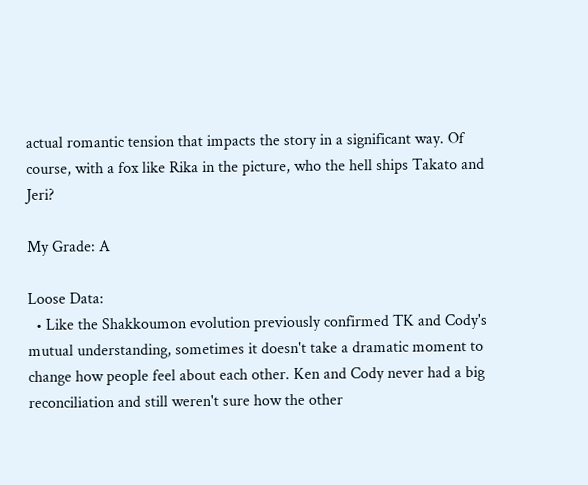actual romantic tension that impacts the story in a significant way. Of course, with a fox like Rika in the picture, who the hell ships Takato and Jeri?

My Grade: A

Loose Data:
  • Like the Shakkoumon evolution previously confirmed TK and Cody's mutual understanding, sometimes it doesn't take a dramatic moment to change how people feel about each other. Ken and Cody never had a big reconciliation and still weren't sure how the other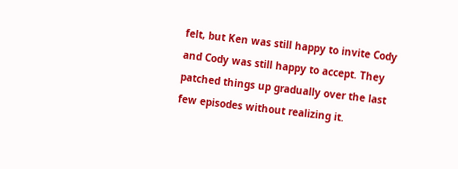felt, but Ken was still happy to invite Cody and Cody was still happy to accept. They patched things up gradually over the last few episodes without realizing it.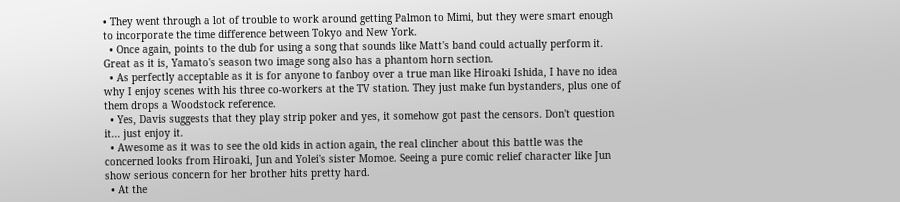• They went through a lot of trouble to work around getting Palmon to Mimi, but they were smart enough to incorporate the time difference between Tokyo and New York.
  • Once again, points to the dub for using a song that sounds like Matt's band could actually perform it. Great as it is, Yamato's season two image song also has a phantom horn section.
  • As perfectly acceptable as it is for anyone to fanboy over a true man like Hiroaki Ishida, I have no idea why I enjoy scenes with his three co-workers at the TV station. They just make fun bystanders, plus one of them drops a Woodstock reference.
  • Yes, Davis suggests that they play strip poker and yes, it somehow got past the censors. Don't question it... just enjoy it.
  • Awesome as it was to see the old kids in action again, the real clincher about this battle was the concerned looks from Hiroaki, Jun and Yolei's sister Momoe. Seeing a pure comic relief character like Jun show serious concern for her brother hits pretty hard.
  • At the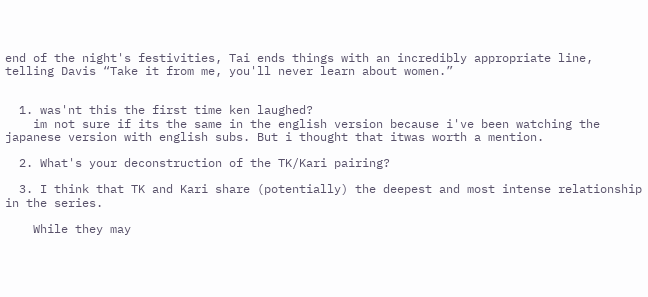end of the night's festivities, Tai ends things with an incredibly appropriate line, telling Davis “Take it from me, you'll never learn about women.”


  1. was'nt this the first time ken laughed?
    im not sure if its the same in the english version because i've been watching the japanese version with english subs. But i thought that itwas worth a mention.

  2. What's your deconstruction of the TK/Kari pairing?

  3. I think that TK and Kari share (potentially) the deepest and most intense relationship in the series.

    While they may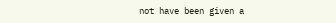not have been given a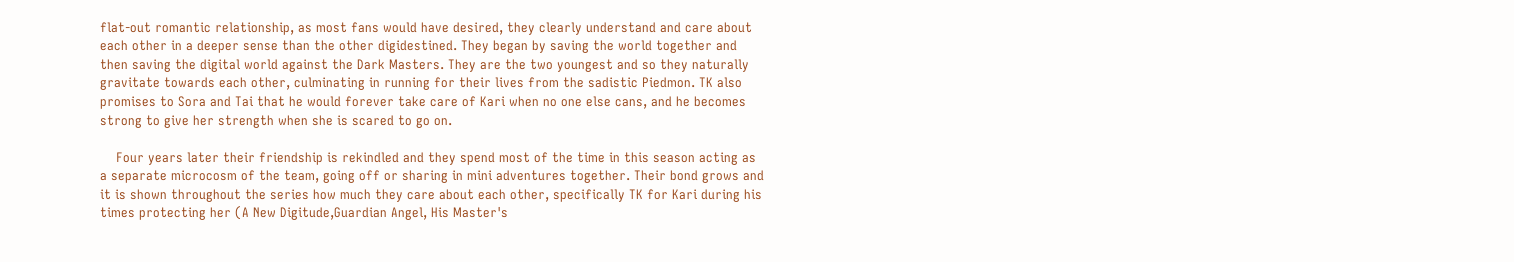flat-out romantic relationship, as most fans would have desired, they clearly understand and care about each other in a deeper sense than the other digidestined. They began by saving the world together and then saving the digital world against the Dark Masters. They are the two youngest and so they naturally gravitate towards each other, culminating in running for their lives from the sadistic Piedmon. TK also promises to Sora and Tai that he would forever take care of Kari when no one else cans, and he becomes strong to give her strength when she is scared to go on.

    Four years later their friendship is rekindled and they spend most of the time in this season acting as a separate microcosm of the team, going off or sharing in mini adventures together. Their bond grows and it is shown throughout the series how much they care about each other, specifically TK for Kari during his times protecting her (A New Digitude,Guardian Angel, His Master's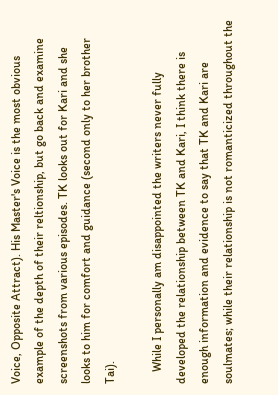Voice, Opposite Attract). His Master's Voice is the most obvious example of the depth of their reltionship, but go back and examine screenshots from various episodes. TK looks out for Kari and she looks to him for comfort and guidance (second only to her brother Tai).

    While I personally am disappointed the writers never fully developed the relationship between TK and Kari, I think there is enough information and evidence to say that TK and Kari are soulmates; while their relationship is not romanticized throughout the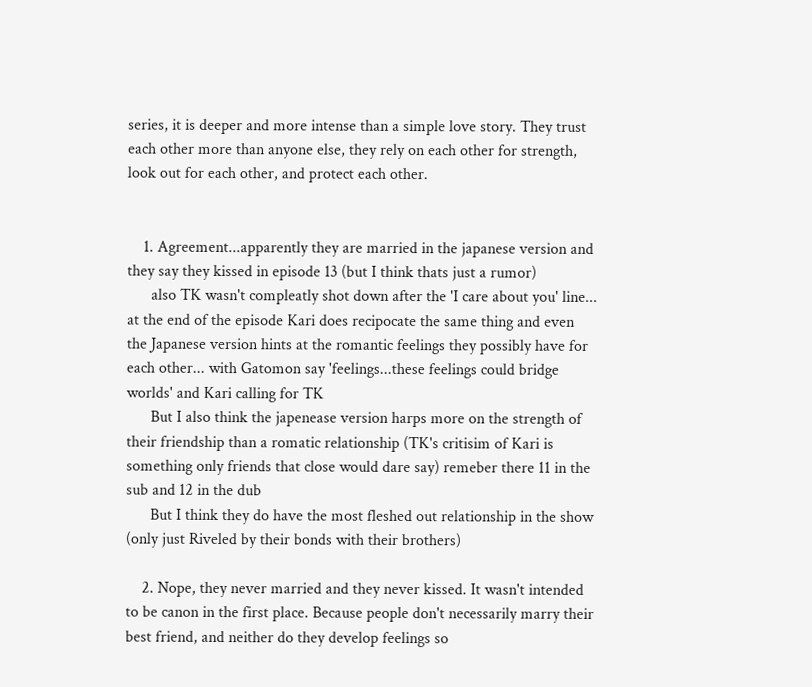series, it is deeper and more intense than a simple love story. They trust each other more than anyone else, they rely on each other for strength, look out for each other, and protect each other.


    1. Agreement...apparently they are married in the japanese version and they say they kissed in episode 13 (but I think thats just a rumor)
      also TK wasn't compleatly shot down after the 'I care about you' line... at the end of the episode Kari does recipocate the same thing and even the Japanese version hints at the romantic feelings they possibly have for each other... with Gatomon say 'feelings...these feelings could bridge worlds' and Kari calling for TK
      But I also think the japenease version harps more on the strength of their friendship than a romatic relationship (TK's critisim of Kari is something only friends that close would dare say) remeber there 11 in the sub and 12 in the dub
      But I think they do have the most fleshed out relationship in the show (only just Riveled by their bonds with their brothers)

    2. Nope, they never married and they never kissed. It wasn't intended to be canon in the first place. Because people don't necessarily marry their best friend, and neither do they develop feelings so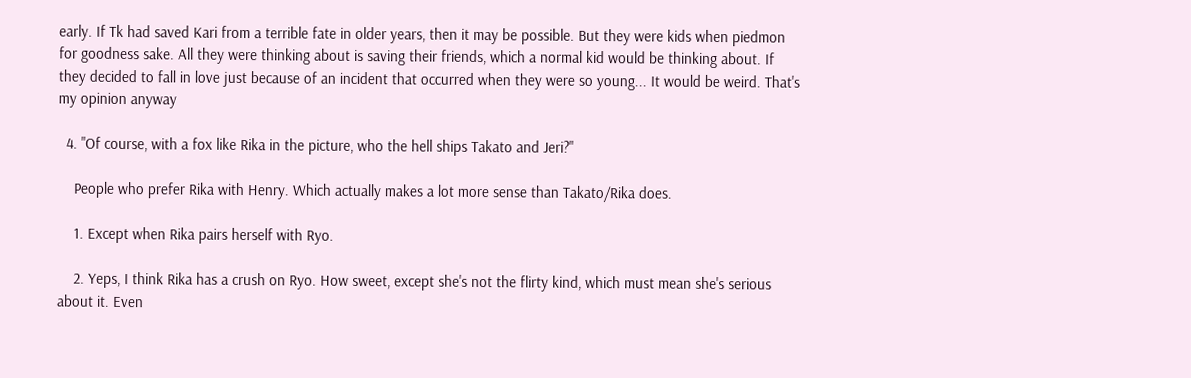early. If Tk had saved Kari from a terrible fate in older years, then it may be possible. But they were kids when piedmon for goodness sake. All they were thinking about is saving their friends, which a normal kid would be thinking about. If they decided to fall in love just because of an incident that occurred when they were so young... It would be weird. That's my opinion anyway

  4. "Of course, with a fox like Rika in the picture, who the hell ships Takato and Jeri?"

    People who prefer Rika with Henry. Which actually makes a lot more sense than Takato/Rika does.

    1. Except when Rika pairs herself with Ryo.

    2. Yeps, I think Rika has a crush on Ryo. How sweet, except she's not the flirty kind, which must mean she's serious about it. Even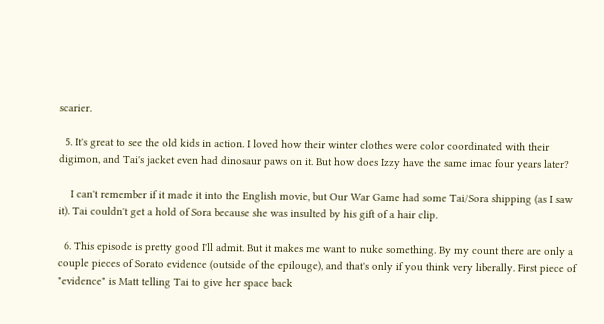scarier.

  5. It's great to see the old kids in action. I loved how their winter clothes were color coordinated with their digimon, and Tai's jacket even had dinosaur paws on it. But how does Izzy have the same imac four years later?

    I can't remember if it made it into the English movie, but Our War Game had some Tai/Sora shipping (as I saw it). Tai couldn't get a hold of Sora because she was insulted by his gift of a hair clip.

  6. This episode is pretty good I'll admit. But it makes me want to nuke something. By my count there are only a couple pieces of Sorato evidence (outside of the epilouge), and that's only if you think very liberally. First piece of "evidence" is Matt telling Tai to give her space back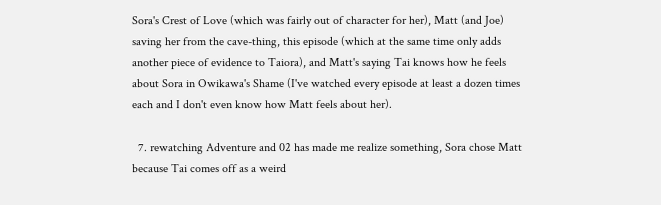Sora's Crest of Love (which was fairly out of character for her), Matt (and Joe) saving her from the cave-thing, this episode (which at the same time only adds another piece of evidence to Taiora), and Matt's saying Tai knows how he feels about Sora in Owikawa's Shame (I've watched every episode at least a dozen times each and I don't even know how Matt feels about her).

  7. rewatching Adventure and 02 has made me realize something, Sora chose Matt because Tai comes off as a weird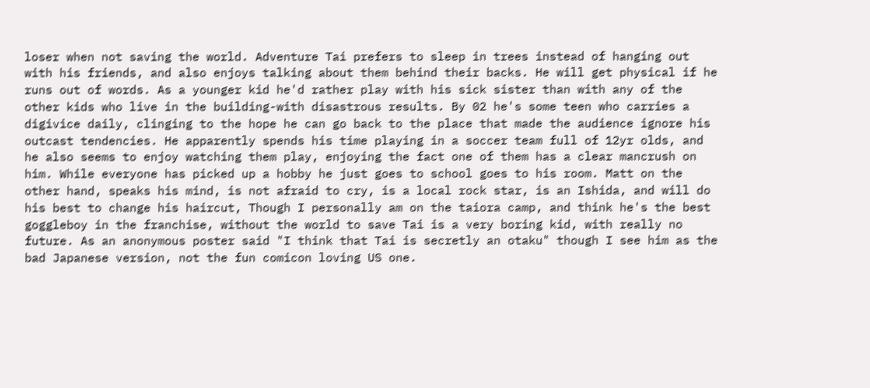loser when not saving the world. Adventure Tai prefers to sleep in trees instead of hanging out with his friends, and also enjoys talking about them behind their backs. He will get physical if he runs out of words. As a younger kid he'd rather play with his sick sister than with any of the other kids who live in the building-with disastrous results. By 02 he's some teen who carries a digivice daily, clinging to the hope he can go back to the place that made the audience ignore his outcast tendencies. He apparently spends his time playing in a soccer team full of 12yr olds, and he also seems to enjoy watching them play, enjoying the fact one of them has a clear mancrush on him. While everyone has picked up a hobby he just goes to school goes to his room. Matt on the other hand, speaks his mind, is not afraid to cry, is a local rock star, is an Ishida, and will do his best to change his haircut, Though I personally am on the taiora camp, and think he's the best goggleboy in the franchise, without the world to save Tai is a very boring kid, with really no future. As an anonymous poster said "I think that Tai is secretly an otaku" though I see him as the bad Japanese version, not the fun comicon loving US one.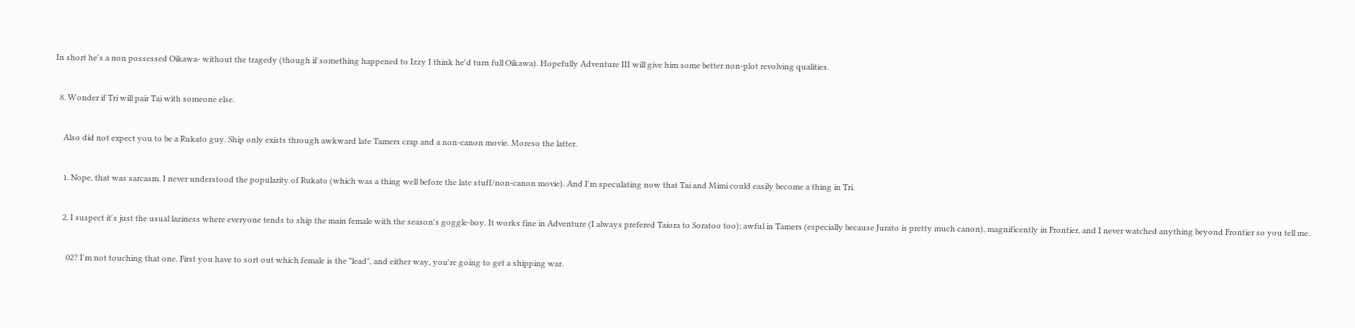In short he's a non possessed Oikawa- without the tragedy (though if something happened to Izzy I think he'd turn full Oikawa). Hopefully Adventure III will give him some better non-plot revolving qualities.

  8. Wonder if Tri will pair Tai with someone else.

    Also did not expect you to be a Rukato guy. Ship only exists through awkward late Tamers crap and a non-canon movie. Moreso the latter.

    1. Nope, that was sarcasm. I never understood the popularity of Rukato (which was a thing well before the late stuff/non-canon movie). And I'm speculating now that Tai and Mimi could easily become a thing in Tri.

    2. I suspect it's just the usual laziness where everyone tends to ship the main female with the season's goggle-boy. It works fine in Adventure (I always prefered Taiora to Soratoo too); awful in Tamers (especially because Jurato is pretty much canon), magnificently in Frontier, and I never watched anything beyond Frontier so you tell me.

      02? I'm not touching that one. First you have to sort out which female is the "lead", and either way, you're going to get a shipping war.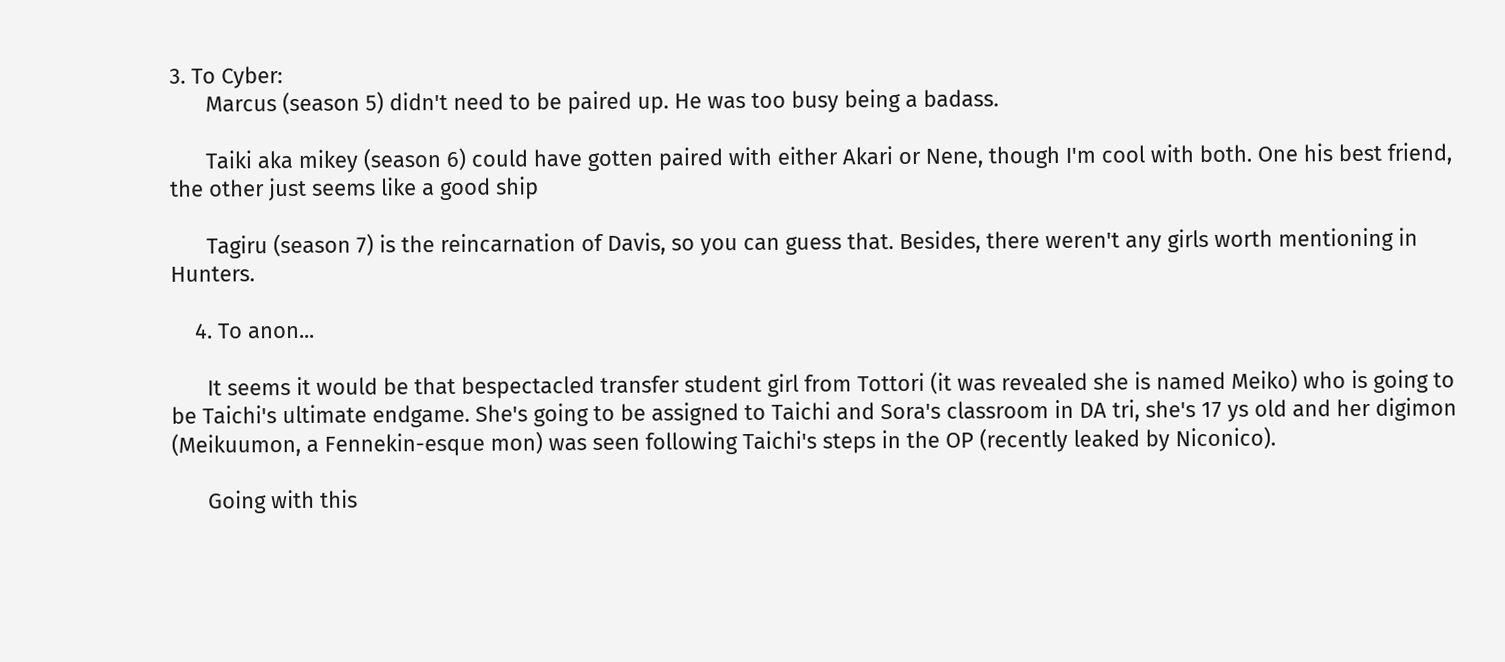3. To Cyber:
      Marcus (season 5) didn't need to be paired up. He was too busy being a badass.

      Taiki aka mikey (season 6) could have gotten paired with either Akari or Nene, though I'm cool with both. One his best friend, the other just seems like a good ship

      Tagiru (season 7) is the reincarnation of Davis, so you can guess that. Besides, there weren't any girls worth mentioning in Hunters.

    4. To anon...

      It seems it would be that bespectacled transfer student girl from Tottori (it was revealed she is named Meiko) who is going to be Taichi's ultimate endgame. She's going to be assigned to Taichi and Sora's classroom in DA tri, she's 17 ys old and her digimon (Meikuumon, a Fennekin-esque mon) was seen following Taichi's steps in the OP (recently leaked by Niconico).

      Going with this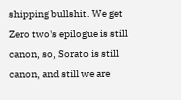shipping bullshit. We get Zero two's epilogue is still canon, so, Sorato is still canon, and still we are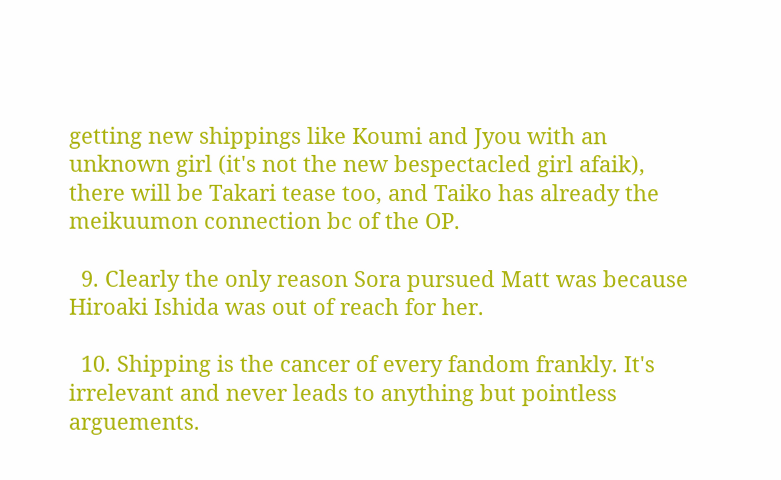getting new shippings like Koumi and Jyou with an unknown girl (it's not the new bespectacled girl afaik), there will be Takari tease too, and Taiko has already the meikuumon connection bc of the OP.

  9. Clearly the only reason Sora pursued Matt was because Hiroaki Ishida was out of reach for her.

  10. Shipping is the cancer of every fandom frankly. It's irrelevant and never leads to anything but pointless arguements.